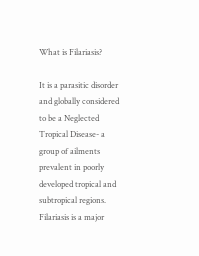What is Filariasis?

It is a parasitic disorder and globally considered to be a Neglected Tropical Disease- a group of ailments prevalent in poorly developed tropical and subtropical regions. Filariasis is a major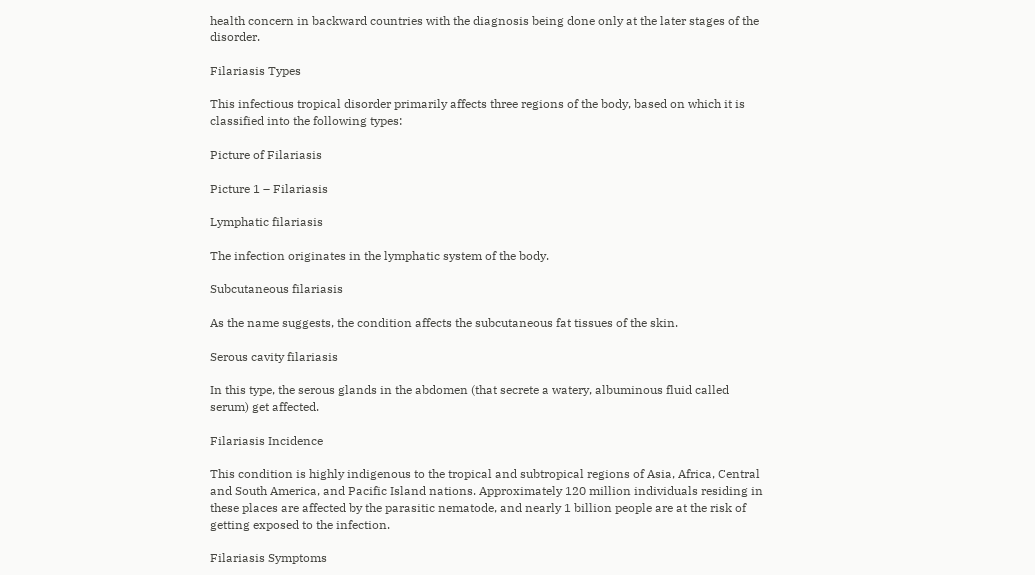health concern in backward countries with the diagnosis being done only at the later stages of the disorder.

Filariasis Types

This infectious tropical disorder primarily affects three regions of the body, based on which it is classified into the following types:

Picture of Filariasis

Picture 1 – Filariasis

Lymphatic filariasis

The infection originates in the lymphatic system of the body.

Subcutaneous filariasis

As the name suggests, the condition affects the subcutaneous fat tissues of the skin.

Serous cavity filariasis

In this type, the serous glands in the abdomen (that secrete a watery, albuminous fluid called serum) get affected.

Filariasis Incidence

This condition is highly indigenous to the tropical and subtropical regions of Asia, Africa, Central and South America, and Pacific Island nations. Approximately 120 million individuals residing in these places are affected by the parasitic nematode, and nearly 1 billion people are at the risk of getting exposed to the infection.

Filariasis Symptoms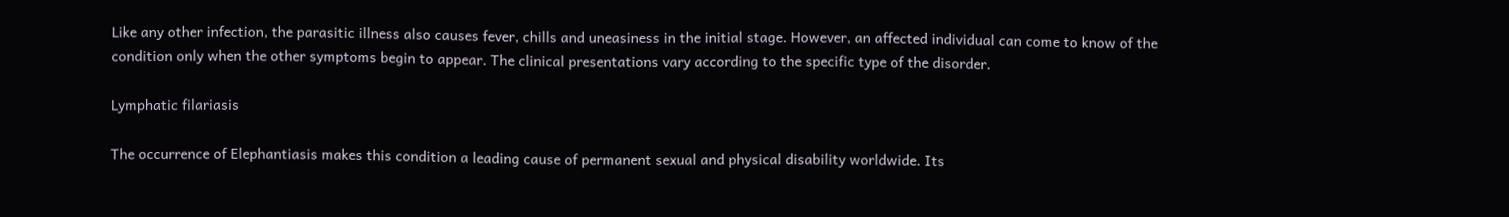Like any other infection, the parasitic illness also causes fever, chills and uneasiness in the initial stage. However, an affected individual can come to know of the condition only when the other symptoms begin to appear. The clinical presentations vary according to the specific type of the disorder.

Lymphatic filariasis

The occurrence of Elephantiasis makes this condition a leading cause of permanent sexual and physical disability worldwide. Its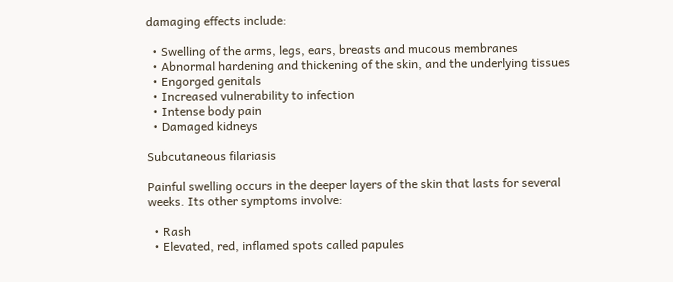damaging effects include:

  • Swelling of the arms, legs, ears, breasts and mucous membranes
  • Abnormal hardening and thickening of the skin, and the underlying tissues
  • Engorged genitals
  • Increased vulnerability to infection
  • Intense body pain
  • Damaged kidneys

Subcutaneous filariasis

Painful swelling occurs in the deeper layers of the skin that lasts for several weeks. Its other symptoms involve:

  • Rash
  • Elevated, red, inflamed spots called papules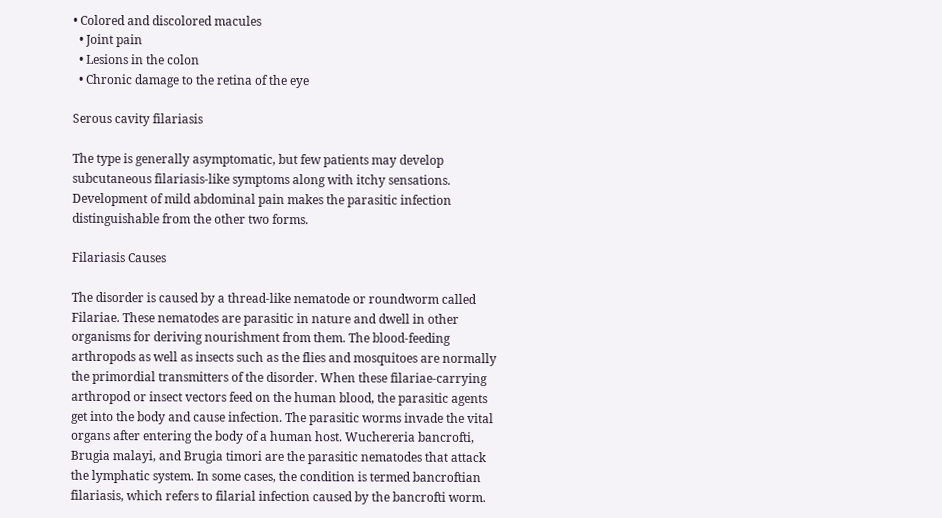• Colored and discolored macules
  • Joint pain
  • Lesions in the colon
  • Chronic damage to the retina of the eye

Serous cavity filariasis

The type is generally asymptomatic, but few patients may develop subcutaneous filariasis-like symptoms along with itchy sensations. Development of mild abdominal pain makes the parasitic infection distinguishable from the other two forms.

Filariasis Causes

The disorder is caused by a thread-like nematode or roundworm called Filariae. These nematodes are parasitic in nature and dwell in other organisms for deriving nourishment from them. The blood-feeding arthropods as well as insects such as the flies and mosquitoes are normally the primordial transmitters of the disorder. When these filariae-carrying arthropod or insect vectors feed on the human blood, the parasitic agents get into the body and cause infection. The parasitic worms invade the vital organs after entering the body of a human host. Wuchereria bancrofti, Brugia malayi, and Brugia timori are the parasitic nematodes that attack the lymphatic system. In some cases, the condition is termed bancroftian filariasis, which refers to filarial infection caused by the bancrofti worm.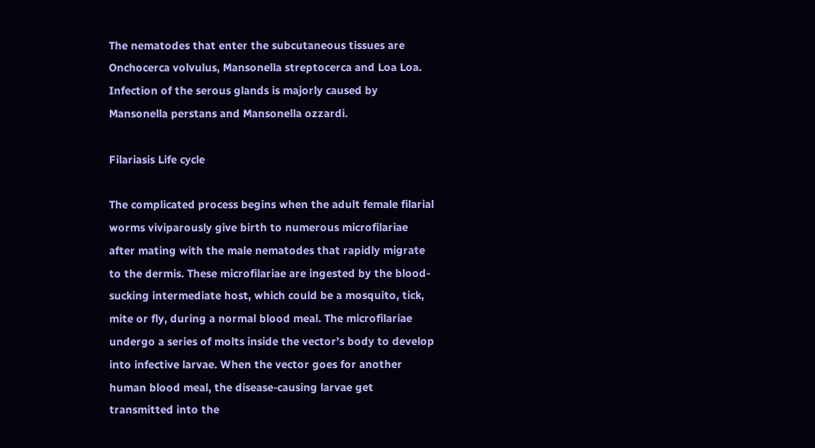The nematodes that enter the subcutaneous tissues are Onchocerca volvulus, Mansonella streptocerca and Loa Loa. Infection of the serous glands is majorly caused by Mansonella perstans and Mansonella ozzardi.

Filariasis Life cycle

The complicated process begins when the adult female filarial worms viviparously give birth to numerous microfilariae after mating with the male nematodes that rapidly migrate to the dermis. These microfilariae are ingested by the blood-sucking intermediate host, which could be a mosquito, tick, mite or fly, during a normal blood meal. The microfilariae undergo a series of molts inside the vector’s body to develop into infective larvae. When the vector goes for another human blood meal, the disease-causing larvae get transmitted into the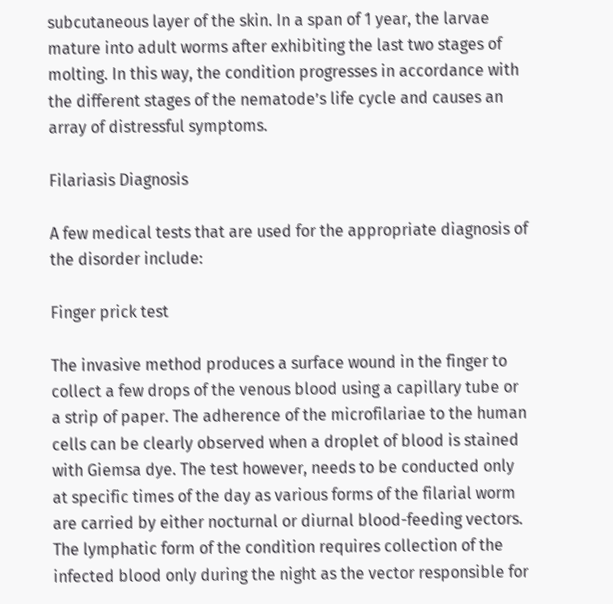subcutaneous layer of the skin. In a span of 1 year, the larvae mature into adult worms after exhibiting the last two stages of molting. In this way, the condition progresses in accordance with the different stages of the nematode’s life cycle and causes an array of distressful symptoms.

Filariasis Diagnosis

A few medical tests that are used for the appropriate diagnosis of the disorder include:

Finger prick test

The invasive method produces a surface wound in the finger to collect a few drops of the venous blood using a capillary tube or a strip of paper. The adherence of the microfilariae to the human cells can be clearly observed when a droplet of blood is stained with Giemsa dye. The test however, needs to be conducted only at specific times of the day as various forms of the filarial worm are carried by either nocturnal or diurnal blood-feeding vectors. The lymphatic form of the condition requires collection of the infected blood only during the night as the vector responsible for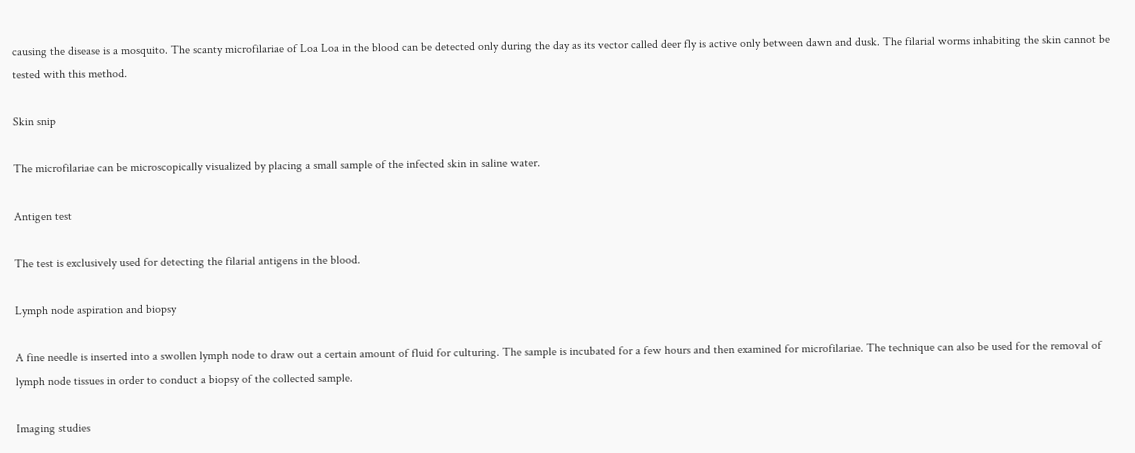causing the disease is a mosquito. The scanty microfilariae of Loa Loa in the blood can be detected only during the day as its vector called deer fly is active only between dawn and dusk. The filarial worms inhabiting the skin cannot be tested with this method.

Skin snip

The microfilariae can be microscopically visualized by placing a small sample of the infected skin in saline water.

Antigen test

The test is exclusively used for detecting the filarial antigens in the blood.

Lymph node aspiration and biopsy

A fine needle is inserted into a swollen lymph node to draw out a certain amount of fluid for culturing. The sample is incubated for a few hours and then examined for microfilariae. The technique can also be used for the removal of lymph node tissues in order to conduct a biopsy of the collected sample.

Imaging studies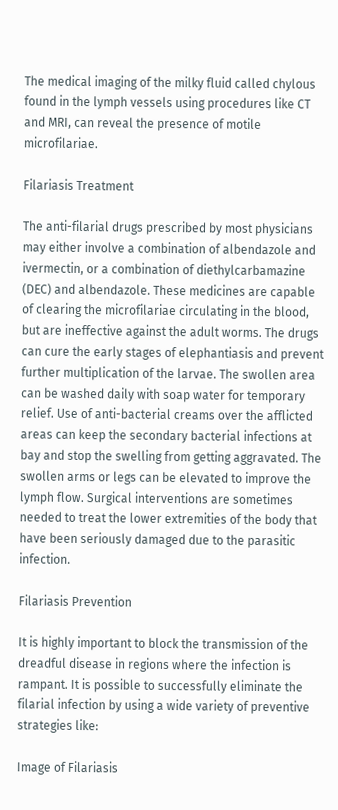The medical imaging of the milky fluid called chylous found in the lymph vessels using procedures like CT and MRI, can reveal the presence of motile microfilariae.

Filariasis Treatment

The anti-filarial drugs prescribed by most physicians may either involve a combination of albendazole and ivermectin, or a combination of diethylcarbamazine (DEC) and albendazole. These medicines are capable of clearing the microfilariae circulating in the blood, but are ineffective against the adult worms. The drugs can cure the early stages of elephantiasis and prevent further multiplication of the larvae. The swollen area can be washed daily with soap water for temporary relief. Use of anti-bacterial creams over the afflicted areas can keep the secondary bacterial infections at bay and stop the swelling from getting aggravated. The swollen arms or legs can be elevated to improve the lymph flow. Surgical interventions are sometimes needed to treat the lower extremities of the body that have been seriously damaged due to the parasitic infection.

Filariasis Prevention

It is highly important to block the transmission of the dreadful disease in regions where the infection is rampant. It is possible to successfully eliminate the filarial infection by using a wide variety of preventive strategies like:

Image of Filariasis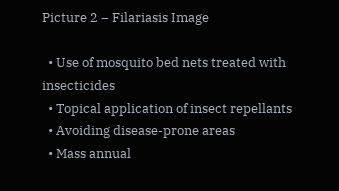Picture 2 – Filariasis Image

  • Use of mosquito bed nets treated with insecticides
  • Topical application of insect repellants
  • Avoiding disease-prone areas
  • Mass annual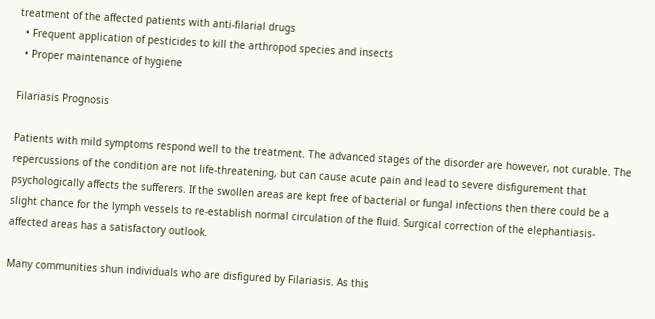treatment of the affected patients with anti-filarial drugs
  • Frequent application of pesticides to kill the arthropod species and insects
  • Proper maintenance of hygiene

Filariasis Prognosis

Patients with mild symptoms respond well to the treatment. The advanced stages of the disorder are however, not curable. The repercussions of the condition are not life-threatening, but can cause acute pain and lead to severe disfigurement that psychologically affects the sufferers. If the swollen areas are kept free of bacterial or fungal infections then there could be a slight chance for the lymph vessels to re-establish normal circulation of the fluid. Surgical correction of the elephantiasis-affected areas has a satisfactory outlook.

Many communities shun individuals who are disfigured by Filariasis. As this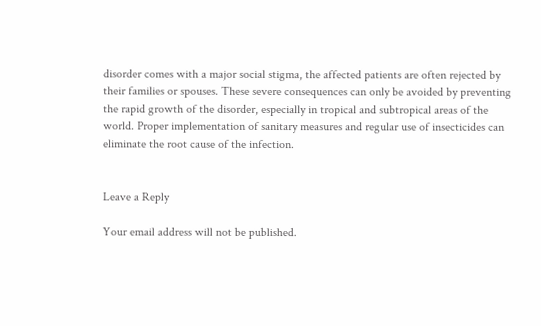disorder comes with a major social stigma, the affected patients are often rejected by their families or spouses. These severe consequences can only be avoided by preventing the rapid growth of the disorder, especially in tropical and subtropical areas of the world. Proper implementation of sanitary measures and regular use of insecticides can eliminate the root cause of the infection.


Leave a Reply

Your email address will not be published.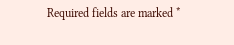Required fields are marked *